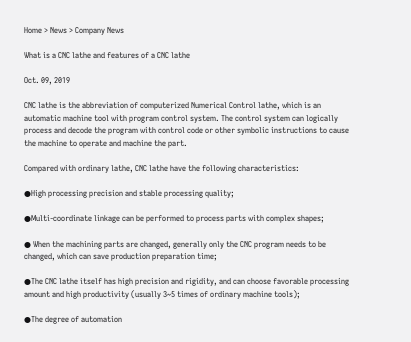Home > News > Company News

What is a CNC lathe and features of a CNC lathe

Oct. 09, 2019

CNC lathe is the abbreviation of computerized Numerical Control lathe, which is an automatic machine tool with program control system. The control system can logically process and decode the program with control code or other symbolic instructions to cause the machine to operate and machine the part.

Compared with ordinary lathe, CNC lathe have the following characteristics:

●High processing precision and stable processing quality;

●Multi-coordinate linkage can be performed to process parts with complex shapes;

● When the machining parts are changed, generally only the CNC program needs to be changed, which can save production preparation time;

●The CNC lathe itself has high precision and rigidity, and can choose favorable processing amount and high productivity (usually 3~5 times of ordinary machine tools);

●The degree of automation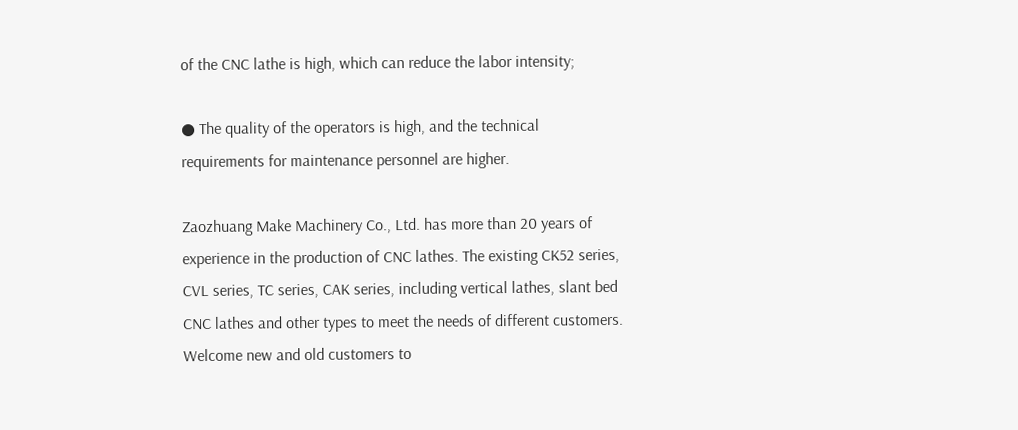of the CNC lathe is high, which can reduce the labor intensity;

● The quality of the operators is high, and the technical requirements for maintenance personnel are higher.

Zaozhuang Make Machinery Co., Ltd. has more than 20 years of experience in the production of CNC lathes. The existing CK52 series, CVL series, TC series, CAK series, including vertical lathes, slant bed CNC lathes and other types to meet the needs of different customers. Welcome new and old customers to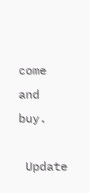come and buy.

 Update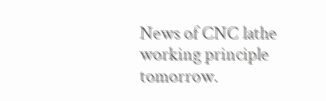News of CNC lathe working principle tomorrow.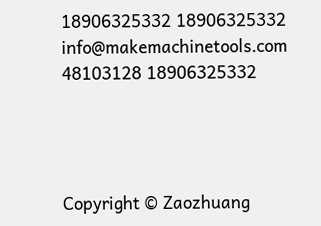18906325332 18906325332 info@makemachinetools.com 48103128 18906325332




Copyright © Zaozhuang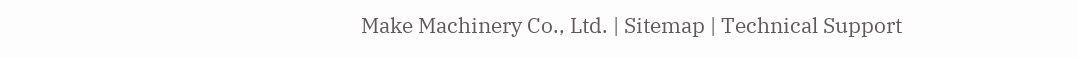Make Machinery Co., Ltd. | Sitemap | Technical Support